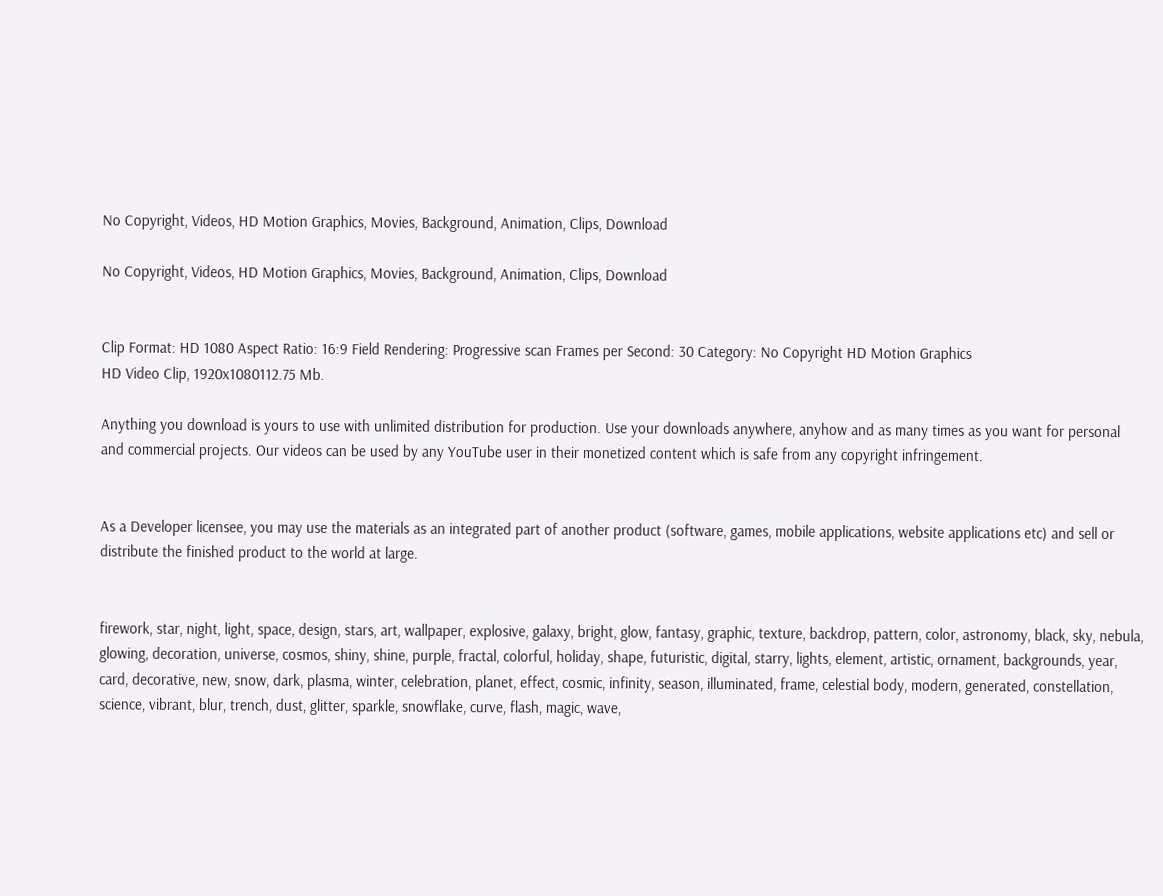No Copyright, Videos, HD Motion Graphics, Movies, Background, Animation, Clips, Download

No Copyright, Videos, HD Motion Graphics, Movies, Background, Animation, Clips, Download


Clip Format: HD 1080 Aspect Ratio: 16:9 Field Rendering: Progressive scan Frames per Second: 30 Category: No Copyright HD Motion Graphics
HD Video Clip, 1920x1080112.75 Mb.

Anything you download is yours to use with unlimited distribution for production. Use your downloads anywhere, anyhow and as many times as you want for personal and commercial projects. Our videos can be used by any YouTube user in their monetized content which is safe from any copyright infringement.


As a Developer licensee, you may use the materials as an integrated part of another product (software, games, mobile applications, website applications etc) and sell or distribute the finished product to the world at large.


firework, star, night, light, space, design, stars, art, wallpaper, explosive, galaxy, bright, glow, fantasy, graphic, texture, backdrop, pattern, color, astronomy, black, sky, nebula, glowing, decoration, universe, cosmos, shiny, shine, purple, fractal, colorful, holiday, shape, futuristic, digital, starry, lights, element, artistic, ornament, backgrounds, year, card, decorative, new, snow, dark, plasma, winter, celebration, planet, effect, cosmic, infinity, season, illuminated, frame, celestial body, modern, generated, constellation, science, vibrant, blur, trench, dust, glitter, sparkle, snowflake, curve, flash, magic, wave,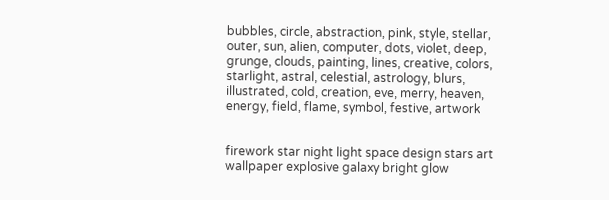bubbles, circle, abstraction, pink, style, stellar, outer, sun, alien, computer, dots, violet, deep, grunge, clouds, painting, lines, creative, colors, starlight, astral, celestial, astrology, blurs, illustrated, cold, creation, eve, merry, heaven, energy, field, flame, symbol, festive, artwork


firework star night light space design stars art wallpaper explosive galaxy bright glow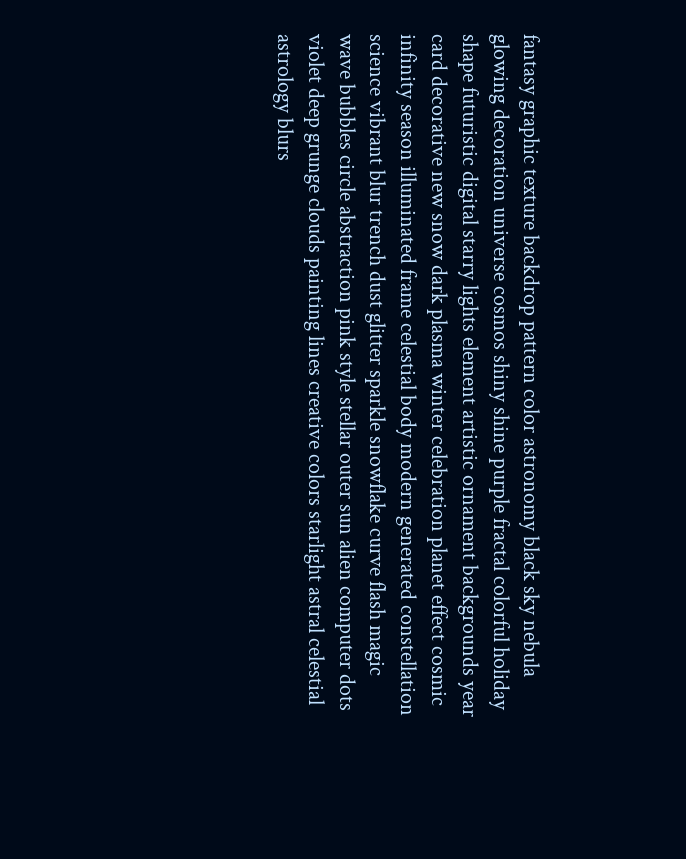fantasy graphic texture backdrop pattern color astronomy black sky nebula glowing decoration universe cosmos shiny shine purple fractal colorful holiday shape futuristic digital starry lights element artistic ornament backgrounds year card decorative new snow dark plasma winter celebration planet effect cosmic infinity season illuminated frame celestial body modern generated constellation science vibrant blur trench dust glitter sparkle snowflake curve flash magic wave bubbles circle abstraction pink style stellar outer sun alien computer dots violet deep grunge clouds painting lines creative colors starlight astral celestial astrology blurs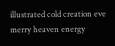illustrated cold creation eve merry heaven energy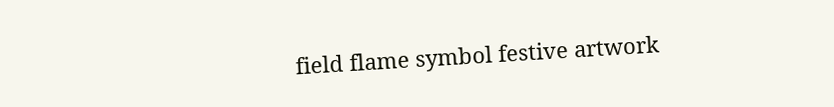field flame symbol festive artwork